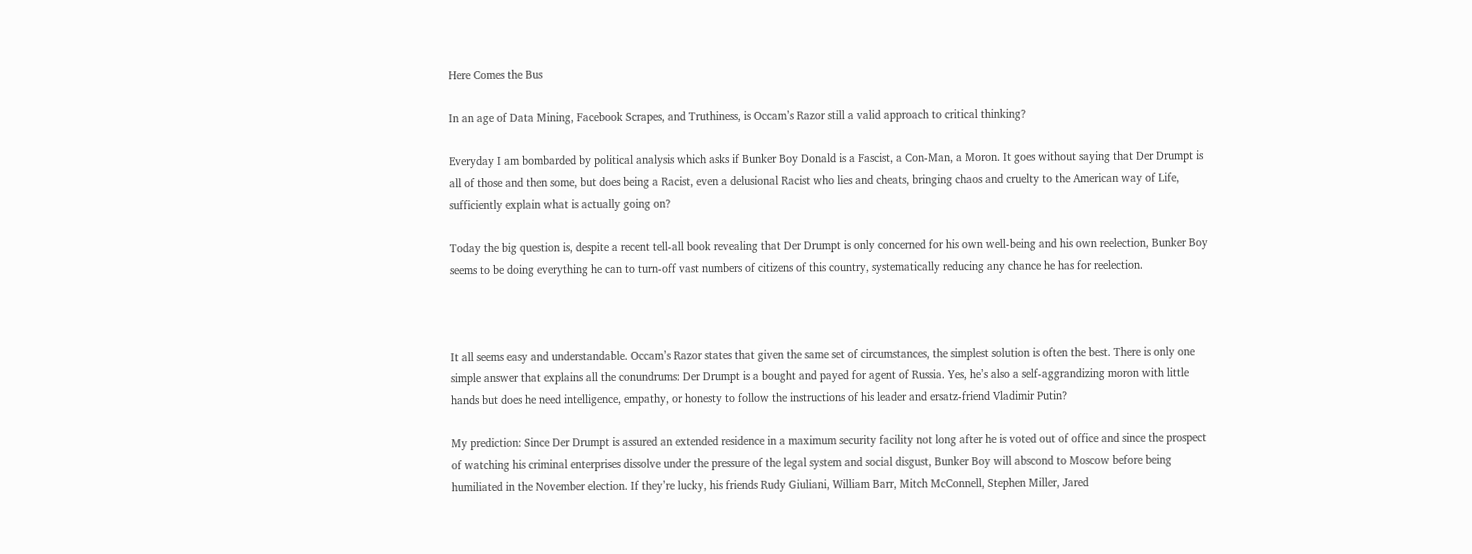Here Comes the Bus

In an age of Data Mining, Facebook Scrapes, and Truthiness, is Occam’s Razor still a valid approach to critical thinking?

Everyday I am bombarded by political analysis which asks if Bunker Boy Donald is a Fascist, a Con-Man, a Moron. It goes without saying that Der Drumpt is all of those and then some, but does being a Racist, even a delusional Racist who lies and cheats, bringing chaos and cruelty to the American way of Life, sufficiently explain what is actually going on?

Today the big question is, despite a recent tell-all book revealing that Der Drumpt is only concerned for his own well-being and his own reelection, Bunker Boy seems to be doing everything he can to turn-off vast numbers of citizens of this country, systematically reducing any chance he has for reelection.



It all seems easy and understandable. Occam’s Razor states that given the same set of circumstances, the simplest solution is often the best. There is only one simple answer that explains all the conundrums: Der Drumpt is a bought and payed for agent of Russia. Yes, he’s also a self-aggrandizing moron with little hands but does he need intelligence, empathy, or honesty to follow the instructions of his leader and ersatz-friend Vladimir Putin?

My prediction: Since Der Drumpt is assured an extended residence in a maximum security facility not long after he is voted out of office and since the prospect of watching his criminal enterprises dissolve under the pressure of the legal system and social disgust, Bunker Boy will abscond to Moscow before being humiliated in the November election. If they’re lucky, his friends Rudy Giuliani, William Barr, Mitch McConnell, Stephen Miller, Jared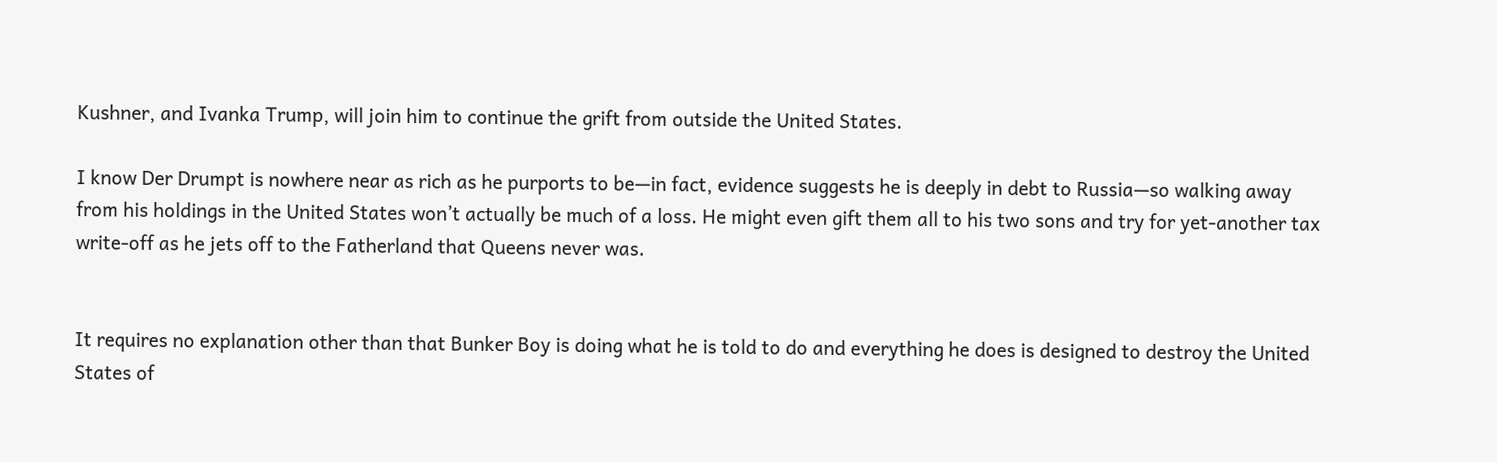Kushner, and Ivanka Trump, will join him to continue the grift from outside the United States.

I know Der Drumpt is nowhere near as rich as he purports to be—in fact, evidence suggests he is deeply in debt to Russia—so walking away from his holdings in the United States won’t actually be much of a loss. He might even gift them all to his two sons and try for yet-another tax write-off as he jets off to the Fatherland that Queens never was.


It requires no explanation other than that Bunker Boy is doing what he is told to do and everything he does is designed to destroy the United States of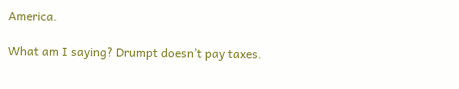America.

What am I saying? Drumpt doesn’t pay taxes.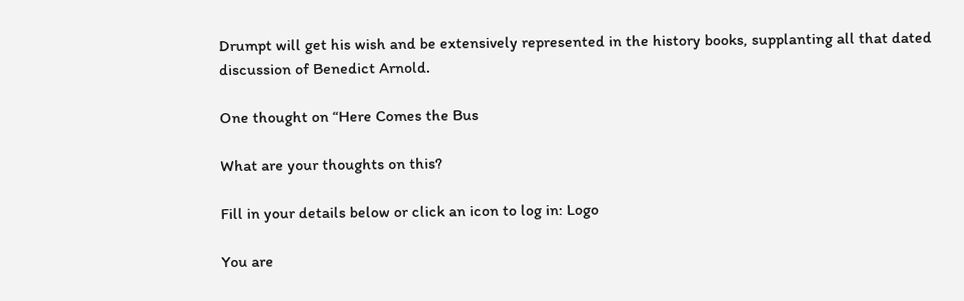Drumpt will get his wish and be extensively represented in the history books, supplanting all that dated discussion of Benedict Arnold.

One thought on “Here Comes the Bus

What are your thoughts on this?

Fill in your details below or click an icon to log in: Logo

You are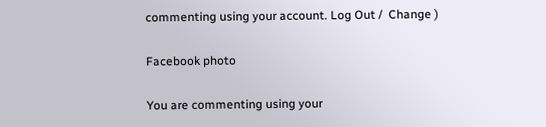commenting using your account. Log Out /  Change )

Facebook photo

You are commenting using your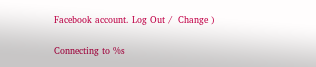Facebook account. Log Out /  Change )

Connecting to %s